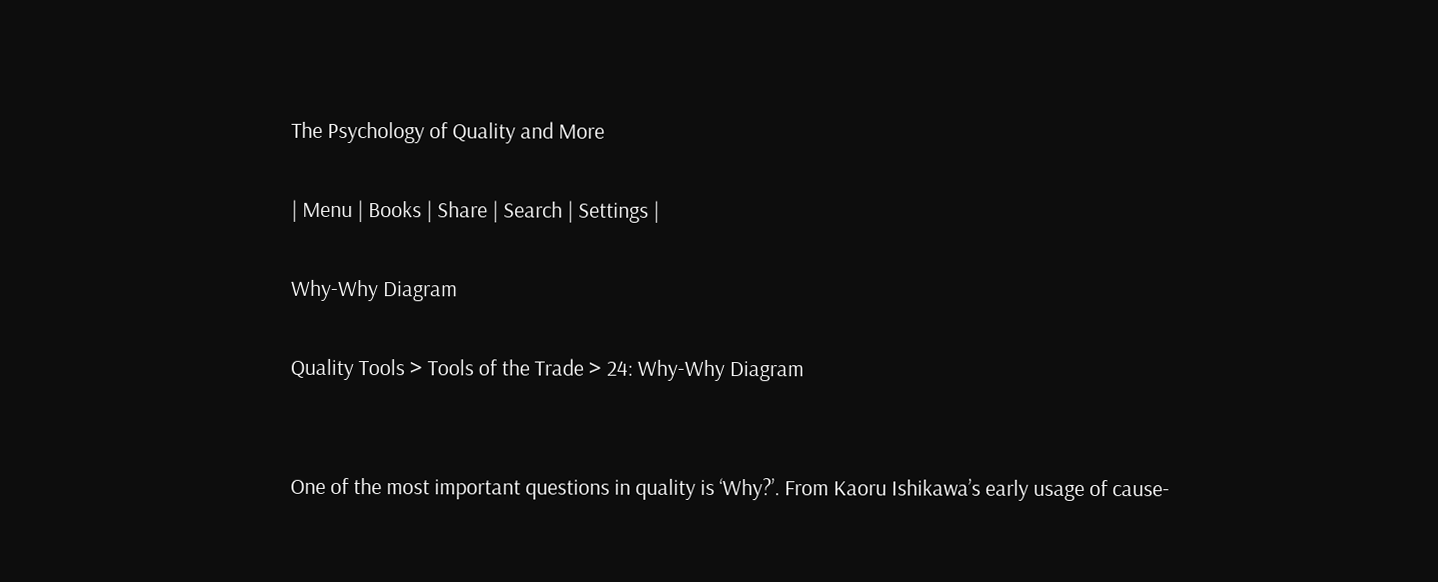The Psychology of Quality and More

| Menu | Books | Share | Search | Settings |

Why-Why Diagram

Quality Tools > Tools of the Trade > 24: Why-Why Diagram


One of the most important questions in quality is ‘Why?’. From Kaoru Ishikawa’s early usage of cause-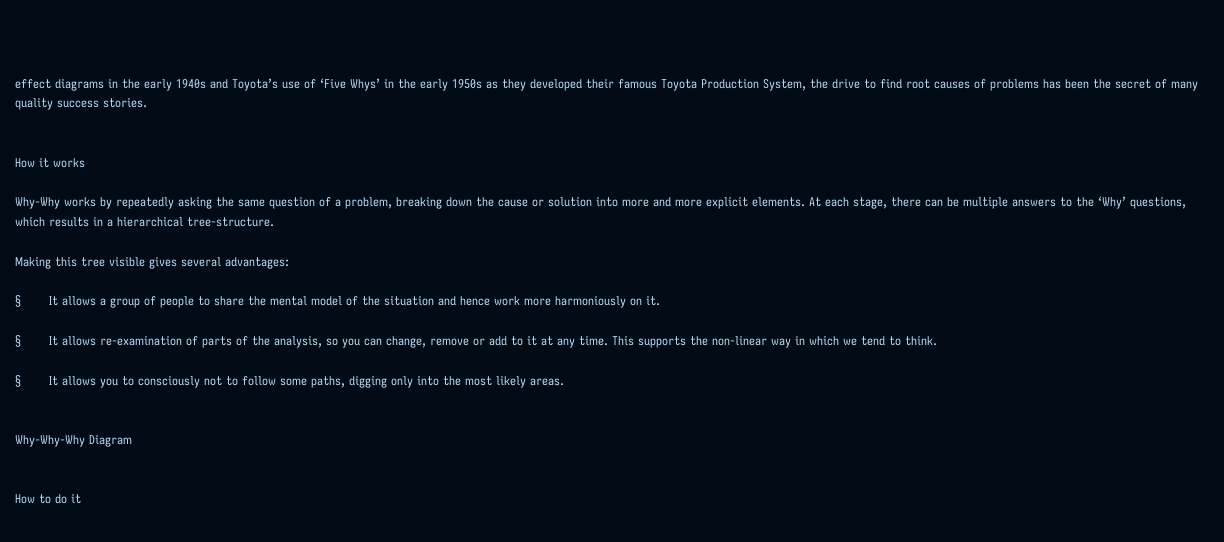effect diagrams in the early 1940s and Toyota’s use of ‘Five Whys’ in the early 1950s as they developed their famous Toyota Production System, the drive to find root causes of problems has been the secret of many quality success stories.


How it works

Why-Why works by repeatedly asking the same question of a problem, breaking down the cause or solution into more and more explicit elements. At each stage, there can be multiple answers to the ‘Why’ questions, which results in a hierarchical tree-structure.

Making this tree visible gives several advantages:

§       It allows a group of people to share the mental model of the situation and hence work more harmoniously on it.

§       It allows re-examination of parts of the analysis, so you can change, remove or add to it at any time. This supports the non-linear way in which we tend to think.

§       It allows you to consciously not to follow some paths, digging only into the most likely areas.


Why-Why-Why Diagram


How to do it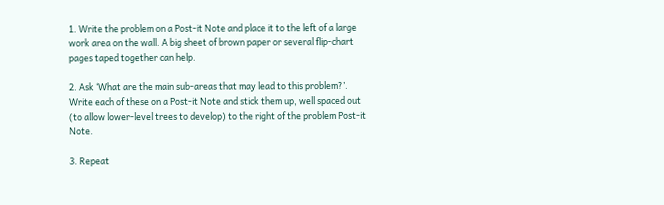1. Write the problem on a Post-it Note and place it to the left of a large work area on the wall. A big sheet of brown paper or several flip-chart pages taped together can help.

2. Ask ‘What are the main sub-areas that may lead to this problem?’. Write each of these on a Post-it Note and stick them up, well spaced out (to allow lower-level trees to develop) to the right of the problem Post-it Note.

3. Repeat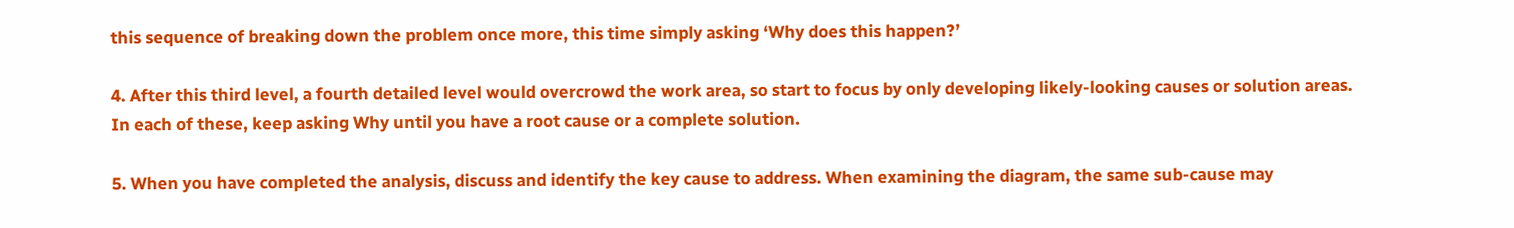this sequence of breaking down the problem once more, this time simply asking ‘Why does this happen?’

4. After this third level, a fourth detailed level would overcrowd the work area, so start to focus by only developing likely-looking causes or solution areas. In each of these, keep asking Why until you have a root cause or a complete solution.

5. When you have completed the analysis, discuss and identify the key cause to address. When examining the diagram, the same sub-cause may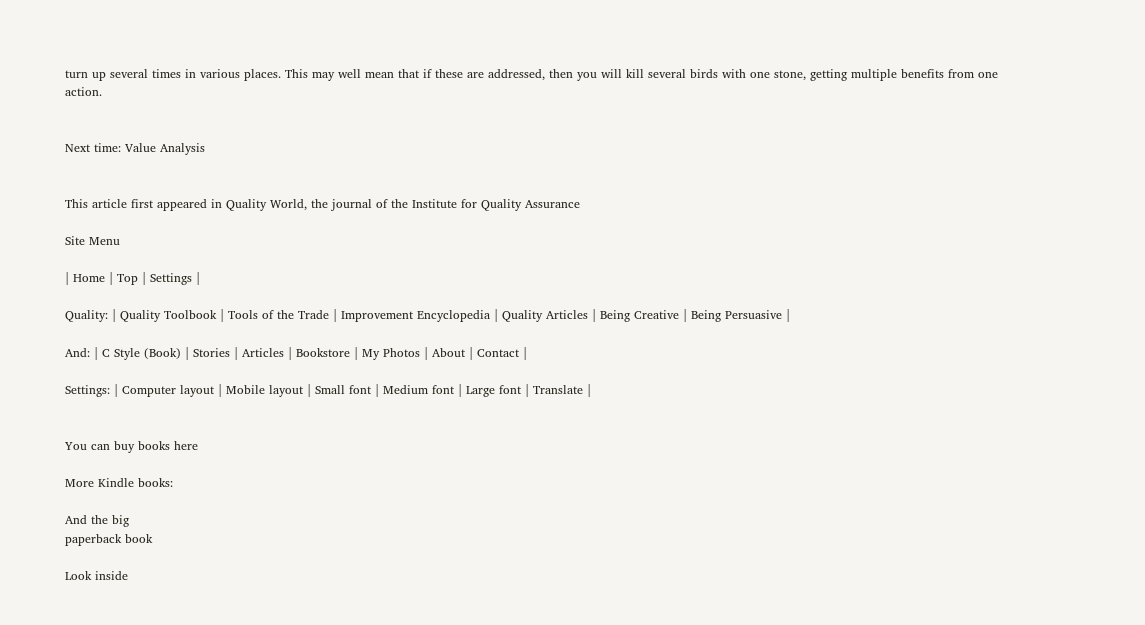turn up several times in various places. This may well mean that if these are addressed, then you will kill several birds with one stone, getting multiple benefits from one action.


Next time: Value Analysis


This article first appeared in Quality World, the journal of the Institute for Quality Assurance

Site Menu

| Home | Top | Settings |

Quality: | Quality Toolbook | Tools of the Trade | Improvement Encyclopedia | Quality Articles | Being Creative | Being Persuasive |

And: | C Style (Book) | Stories | Articles | Bookstore | My Photos | About | Contact |

Settings: | Computer layout | Mobile layout | Small font | Medium font | Large font | Translate |


You can buy books here

More Kindle books:

And the big
paperback book

Look inside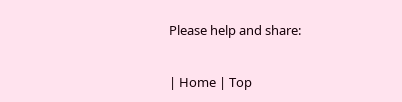Please help and share:


| Home | Top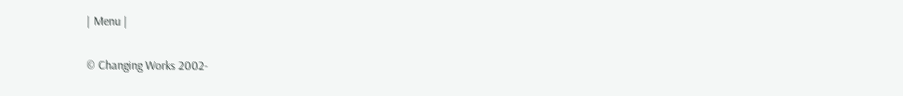| Menu |

© Changing Works 2002-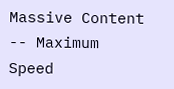Massive Content -- Maximum Speed